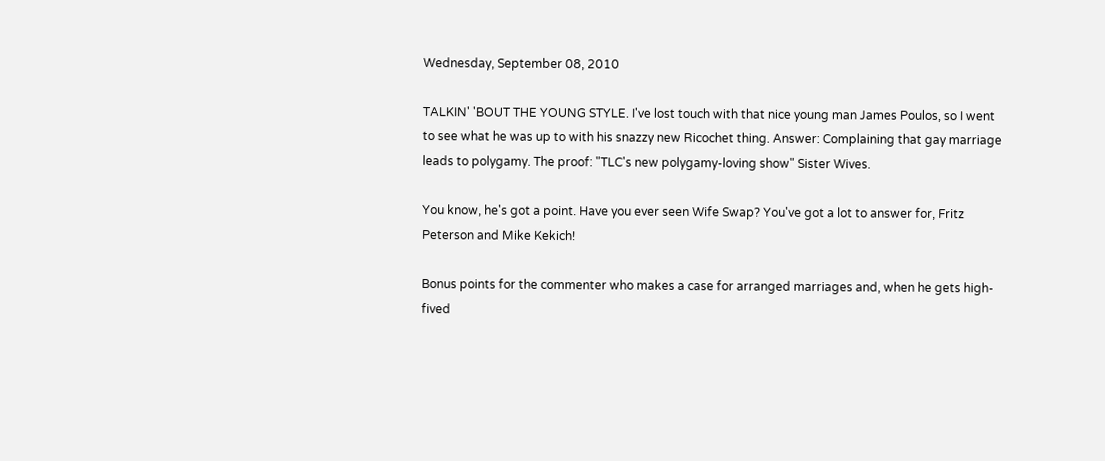Wednesday, September 08, 2010

TALKIN' 'BOUT THE YOUNG STYLE. I've lost touch with that nice young man James Poulos, so I went to see what he was up to with his snazzy new Ricochet thing. Answer: Complaining that gay marriage leads to polygamy. The proof: "TLC's new polygamy-loving show" Sister Wives.

You know, he's got a point. Have you ever seen Wife Swap? You've got a lot to answer for, Fritz Peterson and Mike Kekich!

Bonus points for the commenter who makes a case for arranged marriages and, when he gets high-fived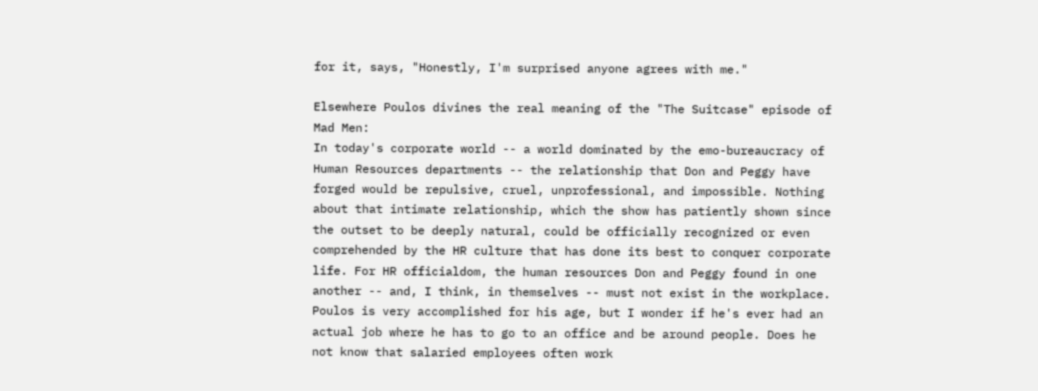for it, says, "Honestly, I'm surprised anyone agrees with me."

Elsewhere Poulos divines the real meaning of the "The Suitcase" episode of Mad Men:
In today's corporate world -- a world dominated by the emo-bureaucracy of Human Resources departments -- the relationship that Don and Peggy have forged would be repulsive, cruel, unprofessional, and impossible. Nothing about that intimate relationship, which the show has patiently shown since the outset to be deeply natural, could be officially recognized or even comprehended by the HR culture that has done its best to conquer corporate life. For HR officialdom, the human resources Don and Peggy found in one another -- and, I think, in themselves -- must not exist in the workplace.
Poulos is very accomplished for his age, but I wonder if he's ever had an actual job where he has to go to an office and be around people. Does he not know that salaried employees often work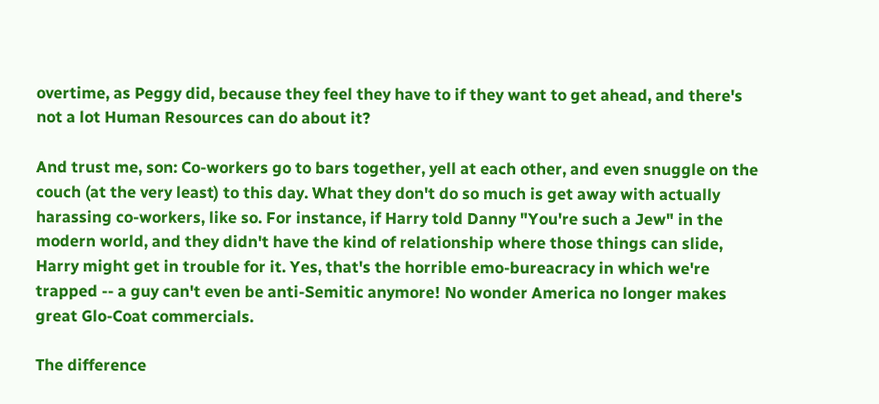overtime, as Peggy did, because they feel they have to if they want to get ahead, and there's not a lot Human Resources can do about it?

And trust me, son: Co-workers go to bars together, yell at each other, and even snuggle on the couch (at the very least) to this day. What they don't do so much is get away with actually harassing co-workers, like so. For instance, if Harry told Danny "You're such a Jew" in the modern world, and they didn't have the kind of relationship where those things can slide, Harry might get in trouble for it. Yes, that's the horrible emo-bureacracy in which we're trapped -- a guy can't even be anti-Semitic anymore! No wonder America no longer makes great Glo-Coat commercials.

The difference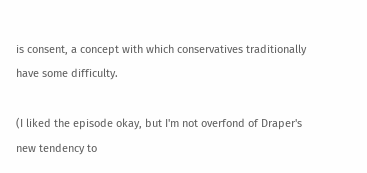is consent, a concept with which conservatives traditionally have some difficulty.

(I liked the episode okay, but I'm not overfond of Draper's new tendency to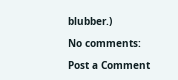blubber.)

No comments:

Post a Comment